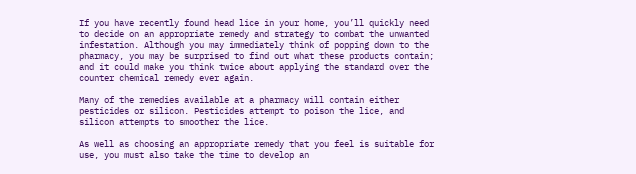If you have recently found head lice in your home, you’ll quickly need to decide on an appropriate remedy and strategy to combat the unwanted infestation. Although you may immediately think of popping down to the pharmacy, you may be surprised to find out what these products contain; and it could make you think twice about applying the standard over the counter chemical remedy ever again.

Many of the remedies available at a pharmacy will contain either pesticides or silicon. Pesticides attempt to poison the lice, and silicon attempts to smoother the lice.

As well as choosing an appropriate remedy that you feel is suitable for use, you must also take the time to develop an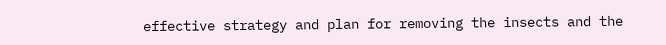effective strategy and plan for removing the insects and the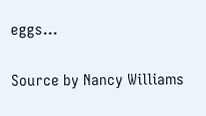eggs…

Source by Nancy Williams